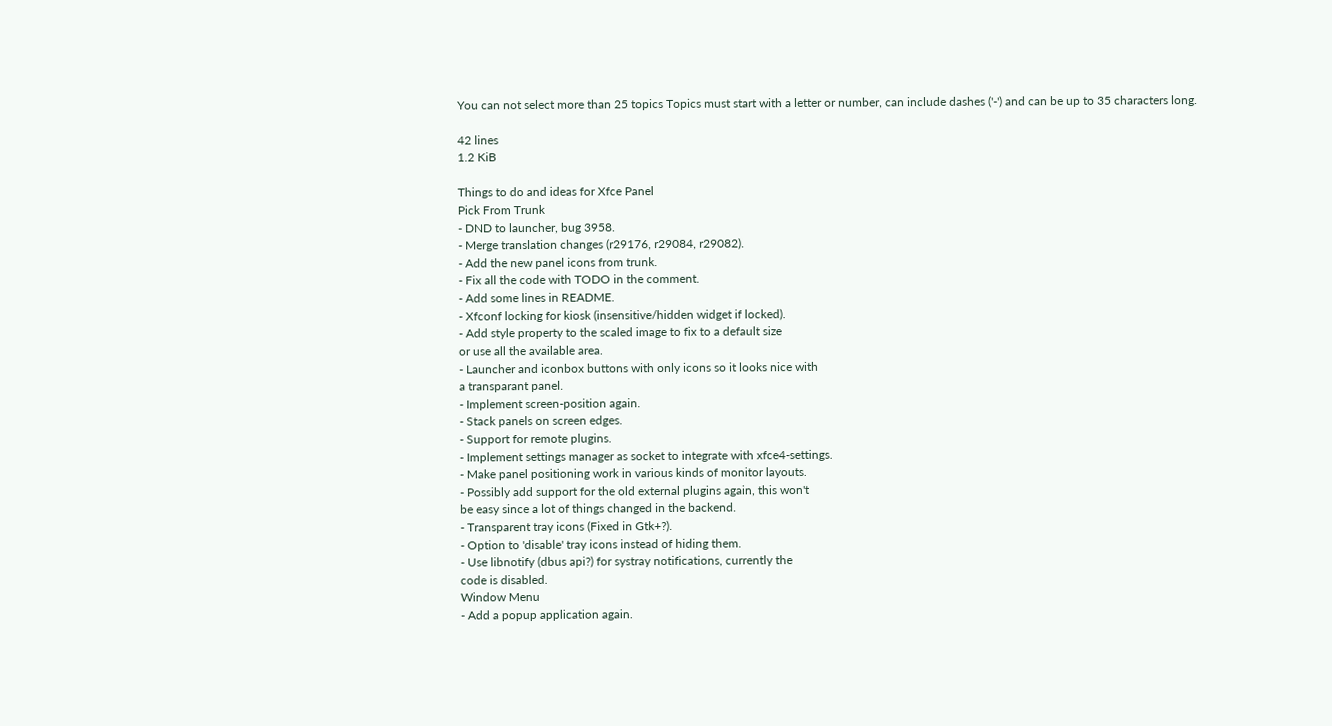You can not select more than 25 topics Topics must start with a letter or number, can include dashes ('-') and can be up to 35 characters long.

42 lines
1.2 KiB

Things to do and ideas for Xfce Panel
Pick From Trunk
- DND to launcher, bug 3958.
- Merge translation changes (r29176, r29084, r29082).
- Add the new panel icons from trunk.
- Fix all the code with TODO in the comment.
- Add some lines in README.
- Xfconf locking for kiosk (insensitive/hidden widget if locked).
- Add style property to the scaled image to fix to a default size
or use all the available area.
- Launcher and iconbox buttons with only icons so it looks nice with
a transparant panel.
- Implement screen-position again.
- Stack panels on screen edges.
- Support for remote plugins.
- Implement settings manager as socket to integrate with xfce4-settings.
- Make panel positioning work in various kinds of monitor layouts.
- Possibly add support for the old external plugins again, this won't
be easy since a lot of things changed in the backend.
- Transparent tray icons (Fixed in Gtk+?).
- Option to 'disable' tray icons instead of hiding them.
- Use libnotify (dbus api?) for systray notifications, currently the
code is disabled.
Window Menu
- Add a popup application again.